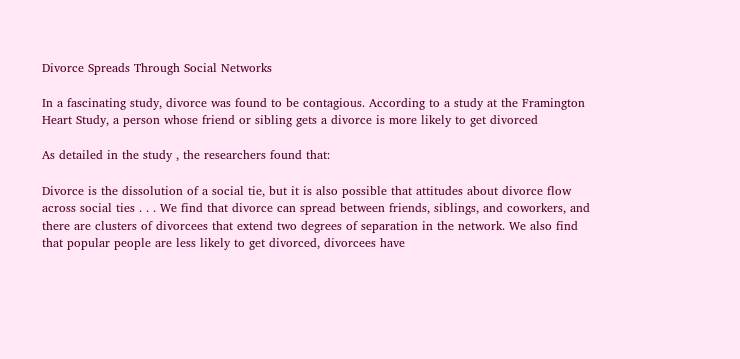Divorce Spreads Through Social Networks

In a fascinating study, divorce was found to be contagious. According to a study at the Framington Heart Study, a person whose friend or sibling gets a divorce is more likely to get divorced

As detailed in the study , the researchers found that:

Divorce is the dissolution of a social tie, but it is also possible that attitudes about divorce flow across social ties . . . We find that divorce can spread between friends, siblings, and coworkers, and there are clusters of divorcees that extend two degrees of separation in the network. We also find that popular people are less likely to get divorced, divorcees have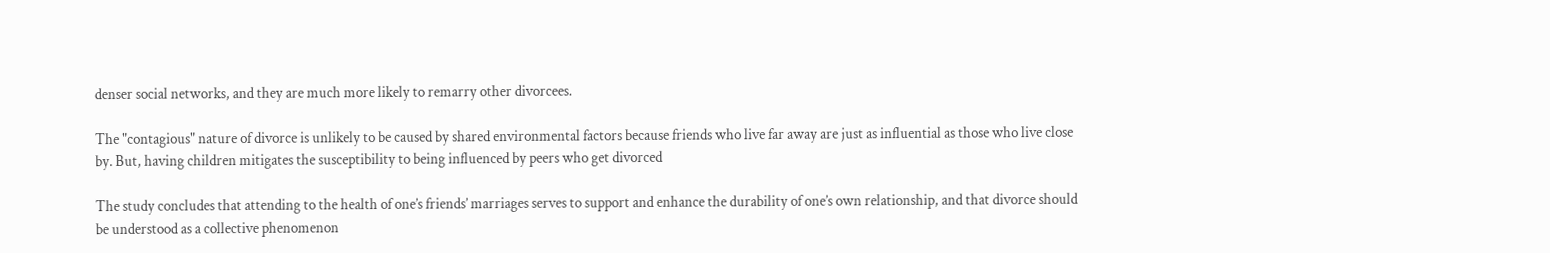denser social networks, and they are much more likely to remarry other divorcees.

The "contagious" nature of divorce is unlikely to be caused by shared environmental factors because friends who live far away are just as influential as those who live close by. But, having children mitigates the susceptibility to being influenced by peers who get divorced

The study concludes that attending to the health of one’s friends’ marriages serves to support and enhance the durability of one’s own relationship, and that divorce should be understood as a collective phenomenon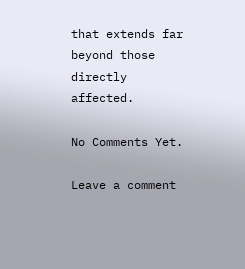that extends far beyond those directly affected.

No Comments Yet.

Leave a comment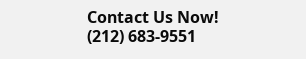Contact Us Now!
(212) 683-9551